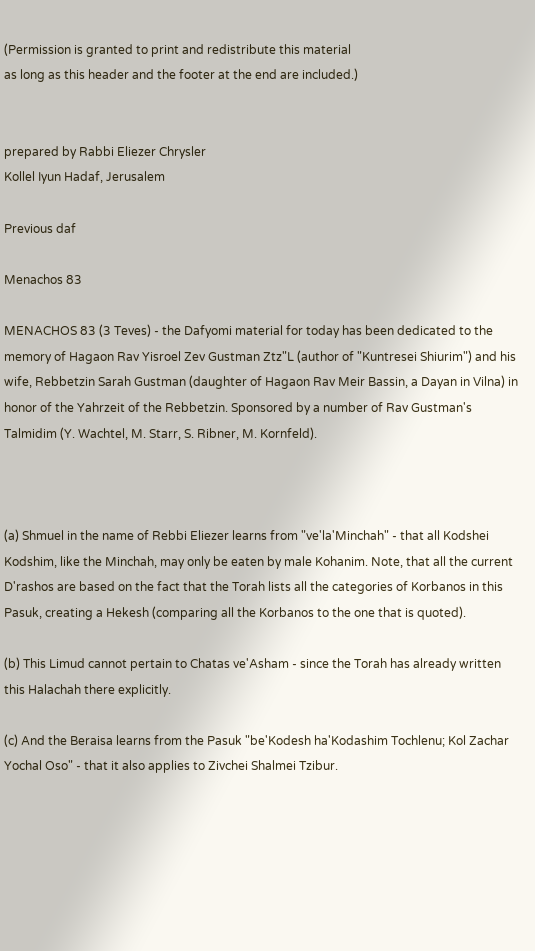(Permission is granted to print and redistribute this material
as long as this header and the footer at the end are included.)


prepared by Rabbi Eliezer Chrysler
Kollel Iyun Hadaf, Jerusalem

Previous daf

Menachos 83

MENACHOS 83 (3 Teves) - the Dafyomi material for today has been dedicated to the memory of Hagaon Rav Yisroel Zev Gustman Ztz"L (author of "Kuntresei Shiurim") and his wife, Rebbetzin Sarah Gustman (daughter of Hagaon Rav Meir Bassin, a Dayan in Vilna) in honor of the Yahrzeit of the Rebbetzin. Sponsored by a number of Rav Gustman's Talmidim (Y. Wachtel, M. Starr, S. Ribner, M. Kornfeld).



(a) Shmuel in the name of Rebbi Eliezer learns from "ve'la'Minchah" - that all Kodshei Kodshim, like the Minchah, may only be eaten by male Kohanim. Note, that all the current D'rashos are based on the fact that the Torah lists all the categories of Korbanos in this Pasuk, creating a Hekesh (comparing all the Korbanos to the one that is quoted).

(b) This Limud cannot pertain to Chatas ve'Asham - since the Torah has already written this Halachah there explicitly.

(c) And the Beraisa learns from the Pasuk "be'Kodesh ha'Kodashim Tochlenu; Kol Zachar Yochal Oso" - that it also applies to Zivchei Shalmei Tzibur.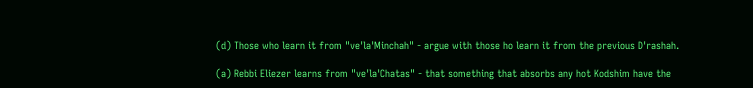(d) Those who learn it from "ve'la'Minchah" - argue with those ho learn it from the previous D'rashah.

(a) Rebbi Eliezer learns from "ve'la'Chatas" - that something that absorbs any hot Kodshim have the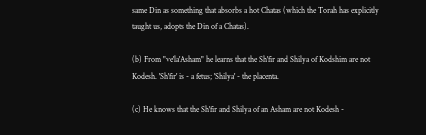same Din as something that absorbs a hot Chatas (which the Torah has explicitly taught us, adopts the Din of a Chatas).

(b) From "ve'la'Asham" he learns that the Sh'fir and Shilya of Kodshim are not Kodesh. 'Sh'fir' is - a fetus; 'Shilya' - the placenta.

(c) He knows that the Sh'fir and Shilya of an Asham are not Kodesh -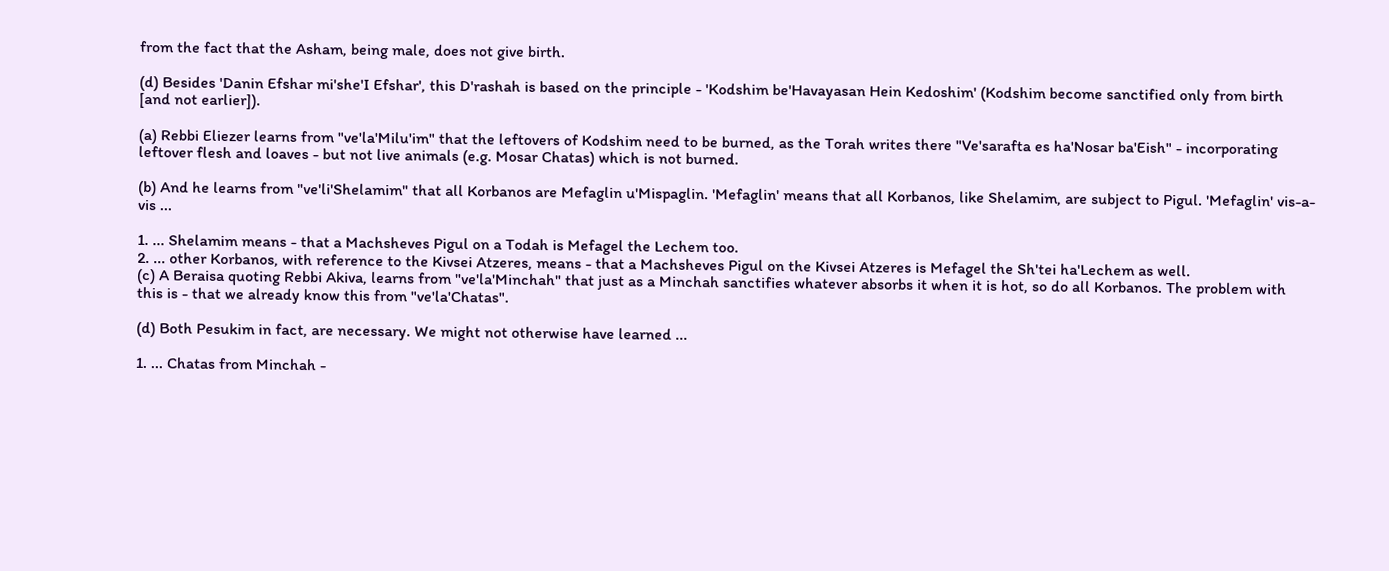from the fact that the Asham, being male, does not give birth.

(d) Besides 'Danin Efshar mi'she'I Efshar', this D'rashah is based on the principle - 'Kodshim be'Havayasan Hein Kedoshim' (Kodshim become sanctified only from birth [and not earlier]).

(a) Rebbi Eliezer learns from "ve'la'Milu'im" that the leftovers of Kodshim need to be burned, as the Torah writes there "Ve'sarafta es ha'Nosar ba'Eish" - incorporating leftover flesh and loaves - but not live animals (e.g. Mosar Chatas) which is not burned.

(b) And he learns from "ve'li'Shelamim" that all Korbanos are Mefaglin u'Mispaglin. 'Mefaglin' means that all Korbanos, like Shelamim, are subject to Pigul. 'Mefaglin' vis-a-vis ...

1. ... Shelamim means - that a Machsheves Pigul on a Todah is Mefagel the Lechem too.
2. ... other Korbanos, with reference to the Kivsei Atzeres, means - that a Machsheves Pigul on the Kivsei Atzeres is Mefagel the Sh'tei ha'Lechem as well.
(c) A Beraisa quoting Rebbi Akiva, learns from "ve'la'Minchah" that just as a Minchah sanctifies whatever absorbs it when it is hot, so do all Korbanos. The problem with this is - that we already know this from "ve'la'Chatas".

(d) Both Pesukim in fact, are necessary. We might not otherwise have learned ...

1. ... Chatas from Minchah -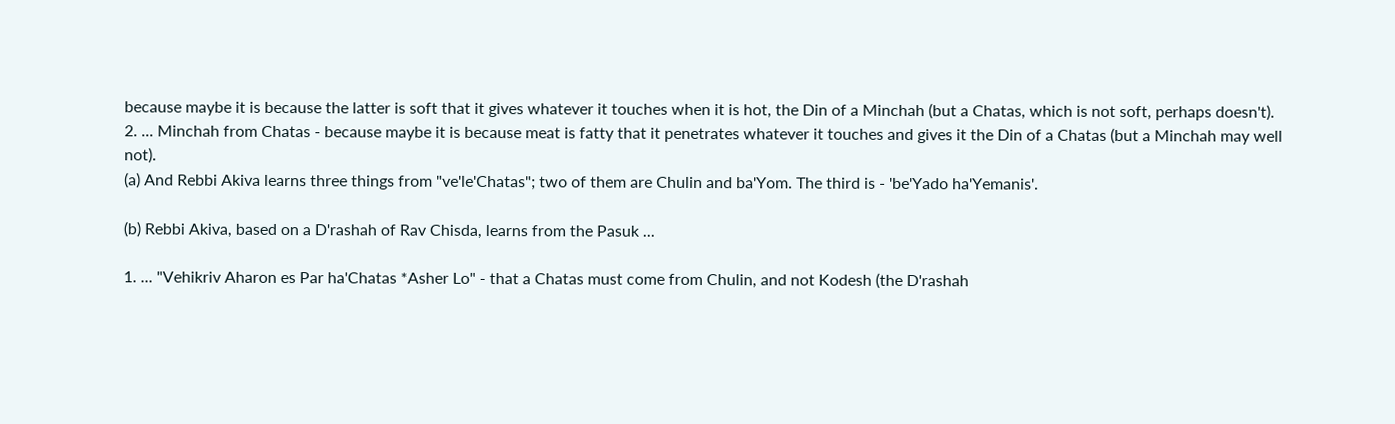because maybe it is because the latter is soft that it gives whatever it touches when it is hot, the Din of a Minchah (but a Chatas, which is not soft, perhaps doesn't).
2. ... Minchah from Chatas - because maybe it is because meat is fatty that it penetrates whatever it touches and gives it the Din of a Chatas (but a Minchah may well not).
(a) And Rebbi Akiva learns three things from "ve'le'Chatas"; two of them are Chulin and ba'Yom. The third is - 'be'Yado ha'Yemanis'.

(b) Rebbi Akiva, based on a D'rashah of Rav Chisda, learns from the Pasuk ...

1. ... "Vehikriv Aharon es Par ha'Chatas *Asher Lo" - that a Chatas must come from Chulin, and not Kodesh (the D'rashah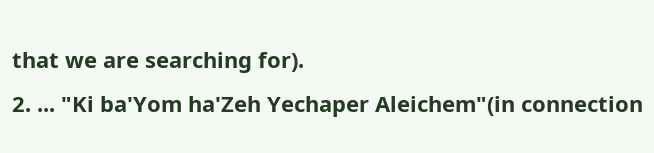that we are searching for).
2. ... "Ki ba'Yom ha'Zeh Yechaper Aleichem"(in connection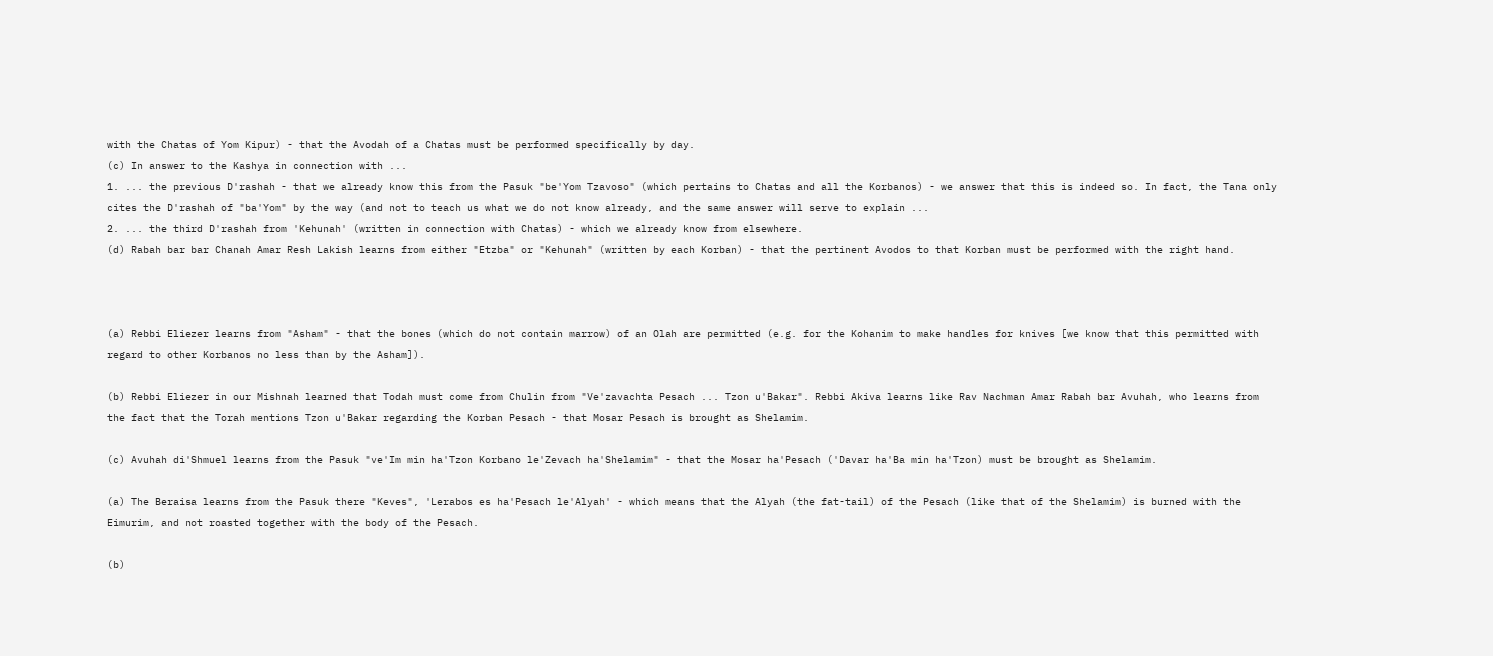with the Chatas of Yom Kipur) - that the Avodah of a Chatas must be performed specifically by day.
(c) In answer to the Kashya in connection with ...
1. ... the previous D'rashah - that we already know this from the Pasuk "be'Yom Tzavoso" (which pertains to Chatas and all the Korbanos) - we answer that this is indeed so. In fact, the Tana only cites the D'rashah of "ba'Yom" by the way (and not to teach us what we do not know already, and the same answer will serve to explain ...
2. ... the third D'rashah from 'Kehunah' (written in connection with Chatas) - which we already know from elsewhere.
(d) Rabah bar bar Chanah Amar Resh Lakish learns from either "Etzba" or "Kehunah" (written by each Korban) - that the pertinent Avodos to that Korban must be performed with the right hand.



(a) Rebbi Eliezer learns from "Asham" - that the bones (which do not contain marrow) of an Olah are permitted (e.g. for the Kohanim to make handles for knives [we know that this permitted with regard to other Korbanos no less than by the Asham]).

(b) Rebbi Eliezer in our Mishnah learned that Todah must come from Chulin from "Ve'zavachta Pesach ... Tzon u'Bakar". Rebbi Akiva learns like Rav Nachman Amar Rabah bar Avuhah, who learns from the fact that the Torah mentions Tzon u'Bakar regarding the Korban Pesach - that Mosar Pesach is brought as Shelamim.

(c) Avuhah di'Shmuel learns from the Pasuk "ve'Im min ha'Tzon Korbano le'Zevach ha'Shelamim" - that the Mosar ha'Pesach ('Davar ha'Ba min ha'Tzon) must be brought as Shelamim.

(a) The Beraisa learns from the Pasuk there "Keves", 'Lerabos es ha'Pesach le'Alyah' - which means that the Alyah (the fat-tail) of the Pesach (like that of the Shelamim) is burned with the Eimurim, and not roasted together with the body of the Pesach.

(b)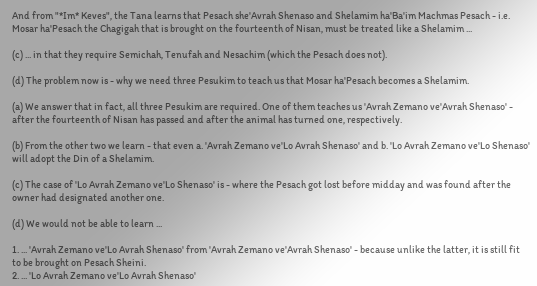And from "*Im* Keves", the Tana learns that Pesach she'Avrah Shenaso and Shelamim ha'Ba'im Machmas Pesach - i.e. Mosar ha'Pesach the Chagigah that is brought on the fourteenth of Nisan, must be treated like a Shelamim ...

(c) ... in that they require Semichah, Tenufah and Nesachim (which the Pesach does not).

(d) The problem now is - why we need three Pesukim to teach us that Mosar ha'Pesach becomes a Shelamim.

(a) We answer that in fact, all three Pesukim are required. One of them teaches us 'Avrah Zemano ve'Avrah Shenaso' - after the fourteenth of Nisan has passed and after the animal has turned one, respectively.

(b) From the other two we learn - that even a. 'Avrah Zemano ve'Lo Avrah Shenaso' and b. 'Lo Avrah Zemano ve'Lo Shenaso' will adopt the Din of a Shelamim.

(c) The case of 'Lo Avrah Zemano ve'Lo Shenaso' is - where the Pesach got lost before midday and was found after the owner had designated another one.

(d) We would not be able to learn ...

1. ... 'Avrah Zemano ve'Lo Avrah Shenaso' from 'Avrah Zemano ve'Avrah Shenaso' - because unlike the latter, it is still fit to be brought on Pesach Sheini.
2. ... 'Lo Avrah Zemano ve'Lo Avrah Shenaso'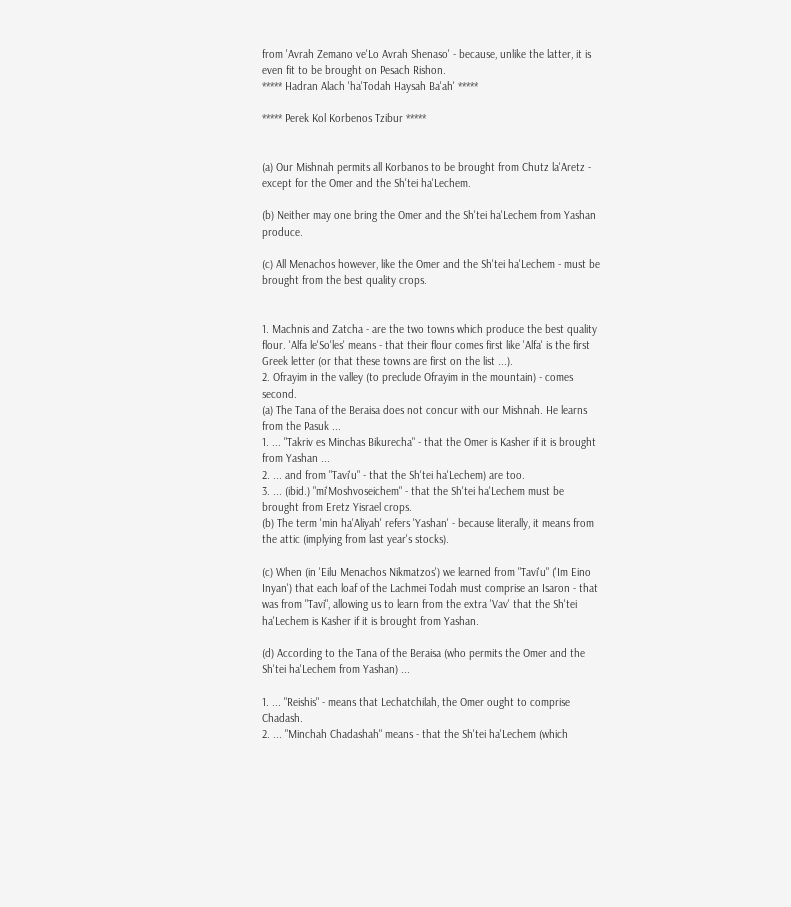from 'Avrah Zemano ve'Lo Avrah Shenaso' - because, unlike the latter, it is even fit to be brought on Pesach Rishon.
***** Hadran Alach 'ha'Todah Haysah Ba'ah' *****

***** Perek Kol Korbenos Tzibur *****


(a) Our Mishnah permits all Korbanos to be brought from Chutz la'Aretz - except for the Omer and the Sh'tei ha'Lechem.

(b) Neither may one bring the Omer and the Sh'tei ha'Lechem from Yashan produce.

(c) All Menachos however, like the Omer and the Sh'tei ha'Lechem - must be brought from the best quality crops.


1. Machnis and Zatcha - are the two towns which produce the best quality flour. 'Alfa le'So'les' means - that their flour comes first like 'Alfa' is the first Greek letter (or that these towns are first on the list ...).
2. Ofrayim in the valley (to preclude Ofrayim in the mountain) - comes second.
(a) The Tana of the Beraisa does not concur with our Mishnah. He learns from the Pasuk ...
1. ... "Takriv es Minchas Bikurecha" - that the Omer is Kasher if it is brought from Yashan ...
2. ... and from "Tavi'u" - that the Sh'tei ha'Lechem) are too.
3. ... (ibid.) "mi'Moshvoseichem" - that the Sh'tei ha'Lechem must be brought from Eretz Yisrael crops.
(b) The term 'min ha'Aliyah' refers 'Yashan' - because literally, it means from the attic (implying from last year's stocks).

(c) When (in 'Eilu Menachos Nikmatzos') we learned from "Tavi'u" ('Im Eino Inyan') that each loaf of the Lachmei Todah must comprise an Isaron - that was from "Tavi", allowing us to learn from the extra 'Vav' that the Sh'tei ha'Lechem is Kasher if it is brought from Yashan.

(d) According to the Tana of the Beraisa (who permits the Omer and the Sh'tei ha'Lechem from Yashan) ...

1. ... "Reishis" - means that Lechatchilah, the Omer ought to comprise Chadash.
2. ... "Minchah Chadashah" means - that the Sh'tei ha'Lechem (which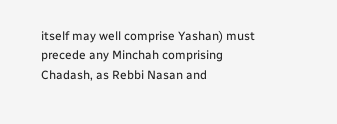itself may well comprise Yashan) must precede any Minchah comprising Chadash, as Rebbi Nasan and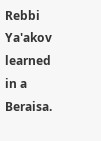Rebbi Ya'akov learned in a Beraisa.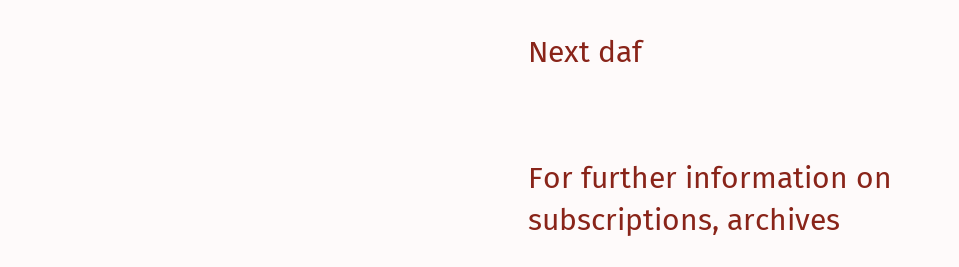Next daf


For further information on
subscriptions, archives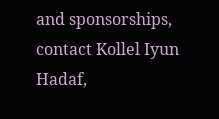and sponsorships,
contact Kollel Iyun Hadaf,